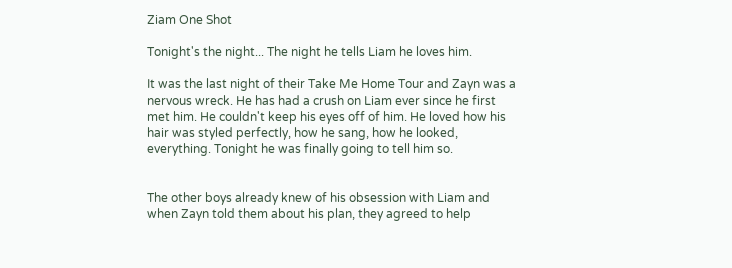Ziam One Shot

Tonight's the night... The night he tells Liam he loves him.

It was the last night of their Take Me Home Tour and Zayn was a nervous wreck. He has had a crush on Liam ever since he first met him. He couldn't keep his eyes off of him. He loved how his hair was styled perfectly, how he sang, how he looked, everything. Tonight he was finally going to tell him so.


The other boys already knew of his obsession with Liam and when Zayn told them about his plan, they agreed to help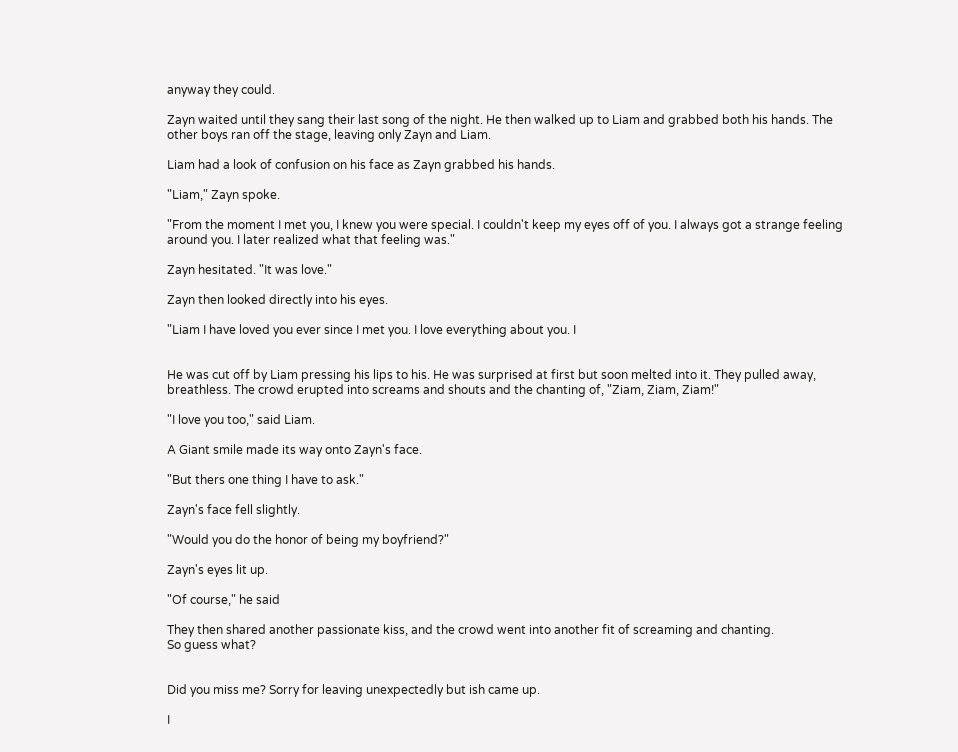anyway they could.

Zayn waited until they sang their last song of the night. He then walked up to Liam and grabbed both his hands. The other boys ran off the stage, leaving only Zayn and Liam.

Liam had a look of confusion on his face as Zayn grabbed his hands.

"Liam," Zayn spoke.

"From the moment I met you, I knew you were special. I couldn't keep my eyes off of you. I always got a strange feeling around you. I later realized what that feeling was."

Zayn hesitated. "It was love."

Zayn then looked directly into his eyes.

"Liam I have loved you ever since I met you. I love everything about you. I


He was cut off by Liam pressing his lips to his. He was surprised at first but soon melted into it. They pulled away, breathless. The crowd erupted into screams and shouts and the chanting of, "Ziam, Ziam, Ziam!"

"I love you too," said Liam.

A Giant smile made its way onto Zayn's face.

"But thers one thing I have to ask."

Zayn's face fell slightly.

"Would you do the honor of being my boyfriend?"

Zayn's eyes lit up.

"Of course," he said

They then shared another passionate kiss, and the crowd went into another fit of screaming and chanting.
So guess what?


Did you miss me? Sorry for leaving unexpectedly but ish came up.

I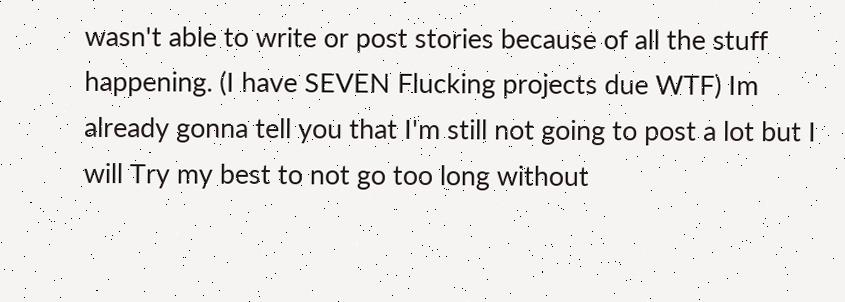wasn't able to write or post stories because of all the stuff happening. (I have SEVEN Flucking projects due WTF) Im already gonna tell you that I'm still not going to post a lot but I will Try my best to not go too long without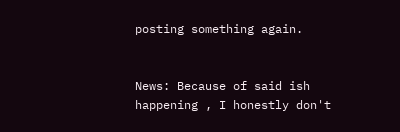posting something again.


News: Because of said ish happening , I honestly don't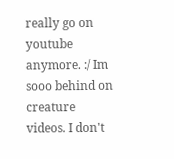really go on youtube anymore. :/ Im sooo behind on creature videos. I don't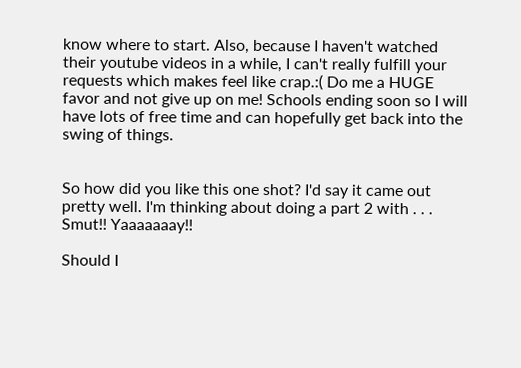know where to start. Also, because I haven't watched their youtube videos in a while, I can't really fulfill your requests which makes feel like crap.:( Do me a HUGE favor and not give up on me! Schools ending soon so I will have lots of free time and can hopefully get back into the swing of things.


So how did you like this one shot? I'd say it came out pretty well. I'm thinking about doing a part 2 with . . . Smut!! Yaaaaaaay!!

Should I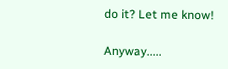do it? Let me know!

Anyway.....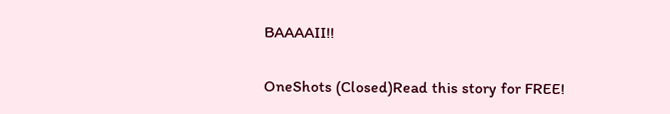BAAAAII!!

OneShots (Closed)Read this story for FREE!